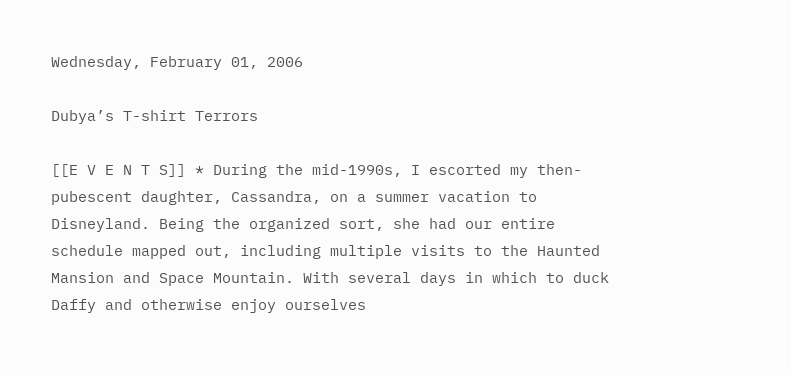Wednesday, February 01, 2006

Dubya’s T-shirt Terrors

[[E V E N T S]] * During the mid-1990s, I escorted my then-pubescent daughter, Cassandra, on a summer vacation to Disneyland. Being the organized sort, she had our entire schedule mapped out, including multiple visits to the Haunted Mansion and Space Mountain. With several days in which to duck Daffy and otherwise enjoy ourselves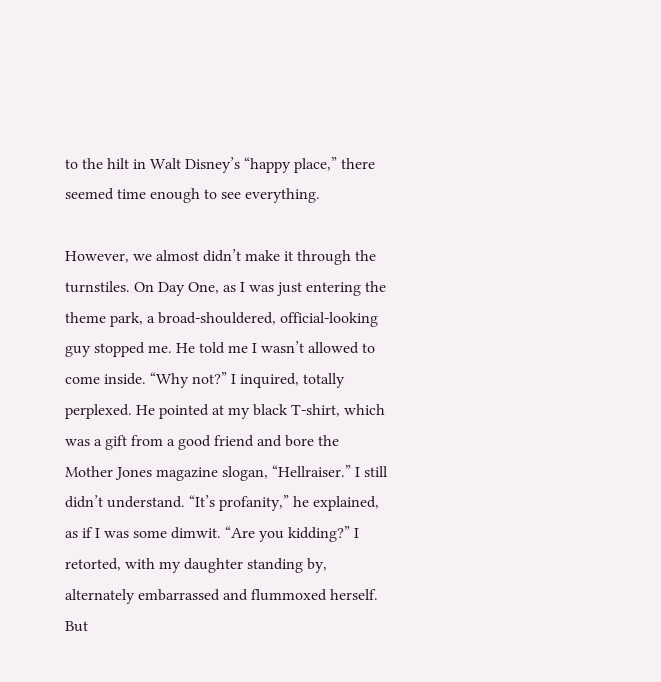to the hilt in Walt Disney’s “happy place,” there seemed time enough to see everything.

However, we almost didn’t make it through the turnstiles. On Day One, as I was just entering the theme park, a broad-shouldered, official-looking guy stopped me. He told me I wasn’t allowed to come inside. “Why not?” I inquired, totally perplexed. He pointed at my black T-shirt, which was a gift from a good friend and bore the Mother Jones magazine slogan, “Hellraiser.” I still didn’t understand. “It’s profanity,” he explained, as if I was some dimwit. “Are you kidding?” I retorted, with my daughter standing by, alternately embarrassed and flummoxed herself. But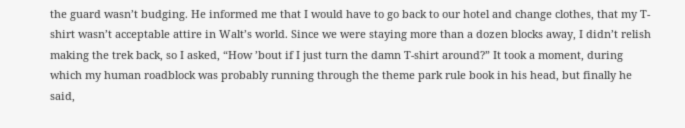the guard wasn’t budging. He informed me that I would have to go back to our hotel and change clothes, that my T-shirt wasn’t acceptable attire in Walt’s world. Since we were staying more than a dozen blocks away, I didn’t relish making the trek back, so I asked, “How ’bout if I just turn the damn T-shirt around?” It took a moment, during which my human roadblock was probably running through the theme park rule book in his head, but finally he said,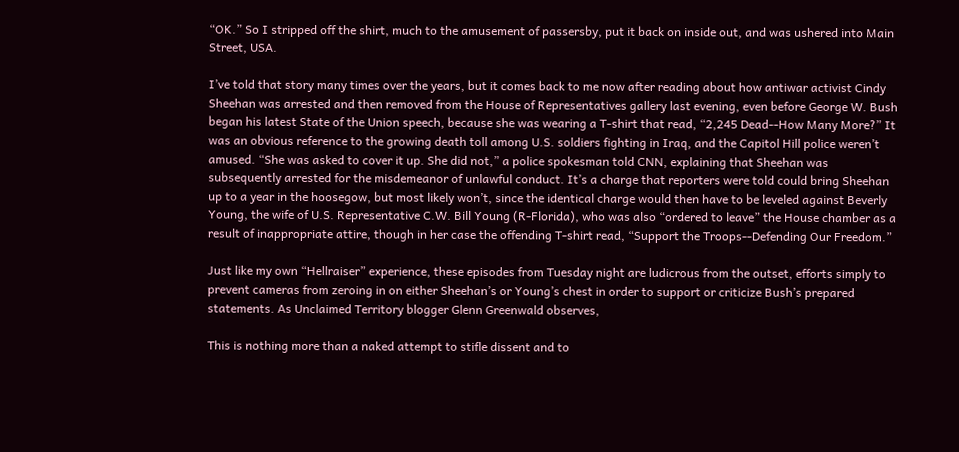“OK.” So I stripped off the shirt, much to the amusement of passersby, put it back on inside out, and was ushered into Main Street, USA.

I’ve told that story many times over the years, but it comes back to me now after reading about how antiwar activist Cindy Sheehan was arrested and then removed from the House of Representatives gallery last evening, even before George W. Bush began his latest State of the Union speech, because she was wearing a T-shirt that read, “2,245 Dead--How Many More?” It was an obvious reference to the growing death toll among U.S. soldiers fighting in Iraq, and the Capitol Hill police weren’t amused. “She was asked to cover it up. She did not,” a police spokesman told CNN, explaining that Sheehan was subsequently arrested for the misdemeanor of unlawful conduct. It’s a charge that reporters were told could bring Sheehan up to a year in the hoosegow, but most likely won’t, since the identical charge would then have to be leveled against Beverly Young, the wife of U.S. Representative C.W. Bill Young (R-Florida), who was also “ordered to leave” the House chamber as a result of inappropriate attire, though in her case the offending T-shirt read, “Support the Troops--Defending Our Freedom.”

Just like my own “Hellraiser” experience, these episodes from Tuesday night are ludicrous from the outset, efforts simply to prevent cameras from zeroing in on either Sheehan’s or Young’s chest in order to support or criticize Bush’s prepared statements. As Unclaimed Territory blogger Glenn Greenwald observes,

This is nothing more than a naked attempt to stifle dissent and to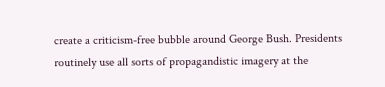create a criticism-free bubble around George Bush. Presidents routinely use all sorts of propagandistic imagery at the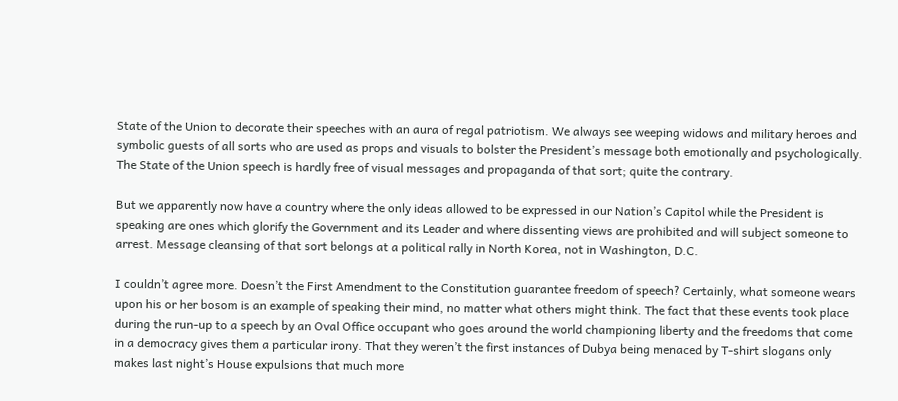State of the Union to decorate their speeches with an aura of regal patriotism. We always see weeping widows and military heroes and symbolic guests of all sorts who are used as props and visuals to bolster the President’s message both emotionally and psychologically. The State of the Union speech is hardly free of visual messages and propaganda of that sort; quite the contrary.

But we apparently now have a country where the only ideas allowed to be expressed in our Nation’s Capitol while the President is speaking are ones which glorify the Government and its Leader and where dissenting views are prohibited and will subject someone to arrest. Message cleansing of that sort belongs at a political rally in North Korea, not in Washington, D.C.

I couldn’t agree more. Doesn’t the First Amendment to the Constitution guarantee freedom of speech? Certainly, what someone wears upon his or her bosom is an example of speaking their mind, no matter what others might think. The fact that these events took place during the run-up to a speech by an Oval Office occupant who goes around the world championing liberty and the freedoms that come in a democracy gives them a particular irony. That they weren’t the first instances of Dubya being menaced by T-shirt slogans only makes last night’s House expulsions that much more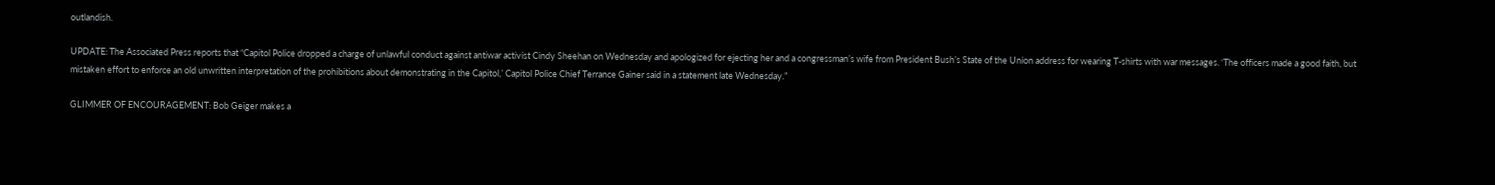outlandish.

UPDATE: The Associated Press reports that “Capitol Police dropped a charge of unlawful conduct against antiwar activist Cindy Sheehan on Wednesday and apologized for ejecting her and a congressman’s wife from President Bush’s State of the Union address for wearing T-shirts with war messages. ‘The officers made a good faith, but mistaken effort to enforce an old unwritten interpretation of the prohibitions about demonstrating in the Capitol,’ Capitol Police Chief Terrance Gainer said in a statement late Wednesday.”

GLIMMER OF ENCOURAGEMENT: Bob Geiger makes a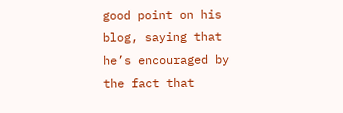good point on his blog, saying that he’s encouraged by the fact that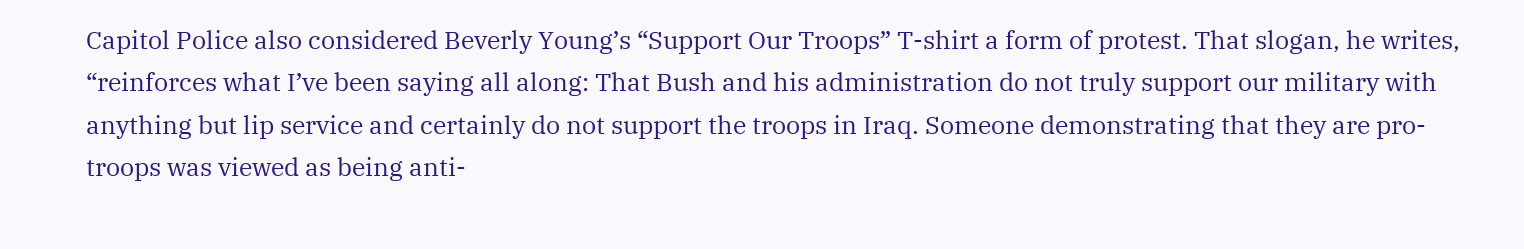Capitol Police also considered Beverly Young’s “Support Our Troops” T-shirt a form of protest. That slogan, he writes, “reinforces what I’ve been saying all along: That Bush and his administration do not truly support our military with anything but lip service and certainly do not support the troops in Iraq. Someone demonstrating that they are pro-troops was viewed as being anti-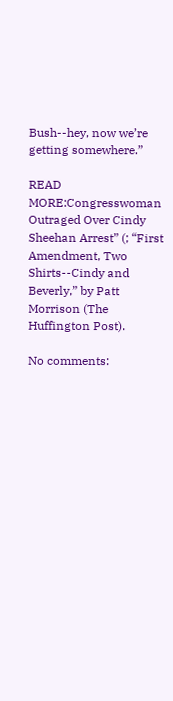Bush--hey, now we’re getting somewhere.”

READ MORE:Congresswoman Outraged Over Cindy Sheehan Arrest” (; “First Amendment, Two Shirts--Cindy and Beverly,” by Patt Morrison (The Huffington Post).

No comments: